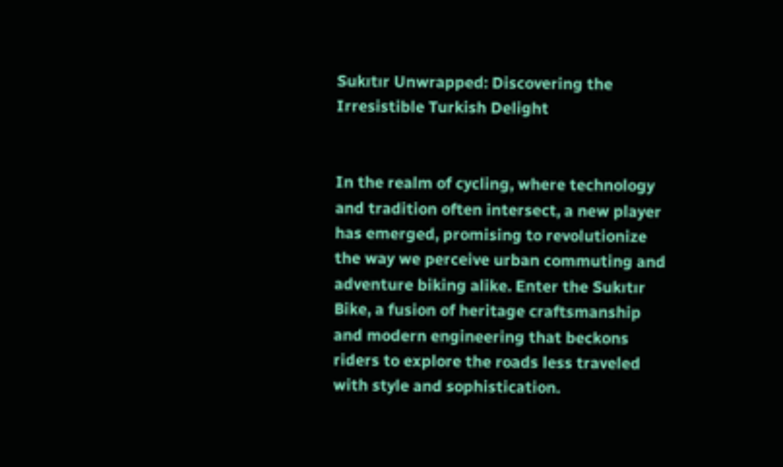Sukıtır Unwrapped: Discovering the Irresistible Turkish Delight


In the realm of cycling, where technology and tradition often intersect, a new player has emerged, promising to revolutionize the way we perceive urban commuting and adventure biking alike. Enter the Sukıtır Bike, a fusion of heritage craftsmanship and modern engineering that beckons riders to explore the roads less traveled with style and sophistication.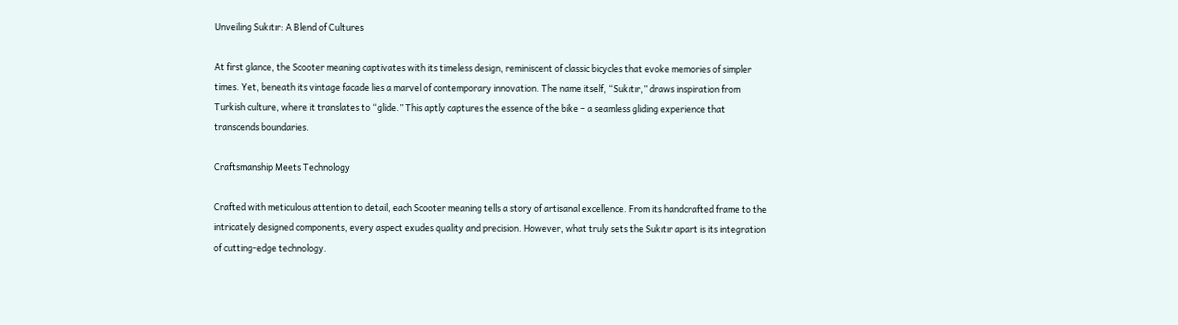Unveiling Sukıtır: A Blend of Cultures

At first glance, the Scooter meaning captivates with its timeless design, reminiscent of classic bicycles that evoke memories of simpler times. Yet, beneath its vintage facade lies a marvel of contemporary innovation. The name itself, “Sukıtır,” draws inspiration from Turkish culture, where it translates to “glide.” This aptly captures the essence of the bike – a seamless gliding experience that transcends boundaries.

Craftsmanship Meets Technology

Crafted with meticulous attention to detail, each Scooter meaning tells a story of artisanal excellence. From its handcrafted frame to the intricately designed components, every aspect exudes quality and precision. However, what truly sets the Sukıtır apart is its integration of cutting-edge technology.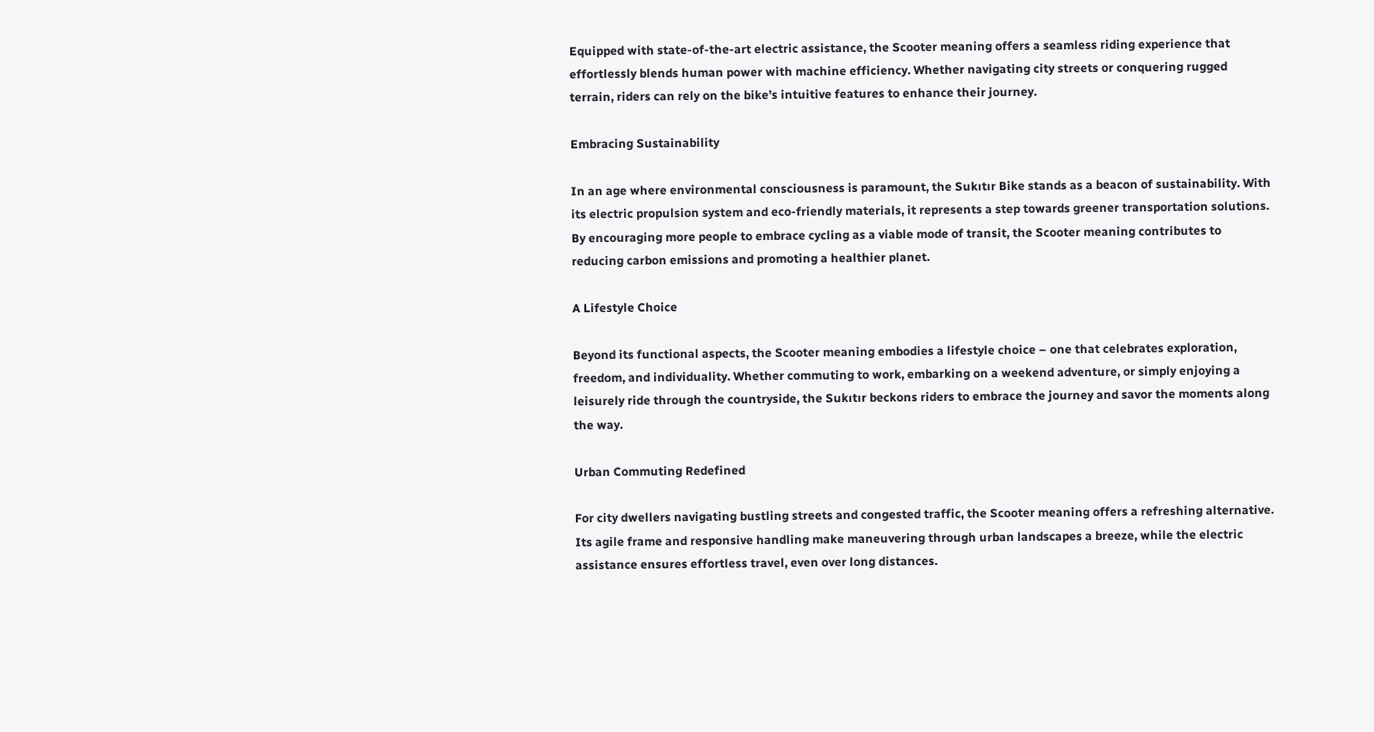Equipped with state-of-the-art electric assistance, the Scooter meaning offers a seamless riding experience that effortlessly blends human power with machine efficiency. Whether navigating city streets or conquering rugged terrain, riders can rely on the bike’s intuitive features to enhance their journey.

Embracing Sustainability

In an age where environmental consciousness is paramount, the Sukıtır Bike stands as a beacon of sustainability. With its electric propulsion system and eco-friendly materials, it represents a step towards greener transportation solutions. By encouraging more people to embrace cycling as a viable mode of transit, the Scooter meaning contributes to reducing carbon emissions and promoting a healthier planet.

A Lifestyle Choice

Beyond its functional aspects, the Scooter meaning embodies a lifestyle choice – one that celebrates exploration, freedom, and individuality. Whether commuting to work, embarking on a weekend adventure, or simply enjoying a leisurely ride through the countryside, the Sukıtır beckons riders to embrace the journey and savor the moments along the way.

Urban Commuting Redefined

For city dwellers navigating bustling streets and congested traffic, the Scooter meaning offers a refreshing alternative. Its agile frame and responsive handling make maneuvering through urban landscapes a breeze, while the electric assistance ensures effortless travel, even over long distances.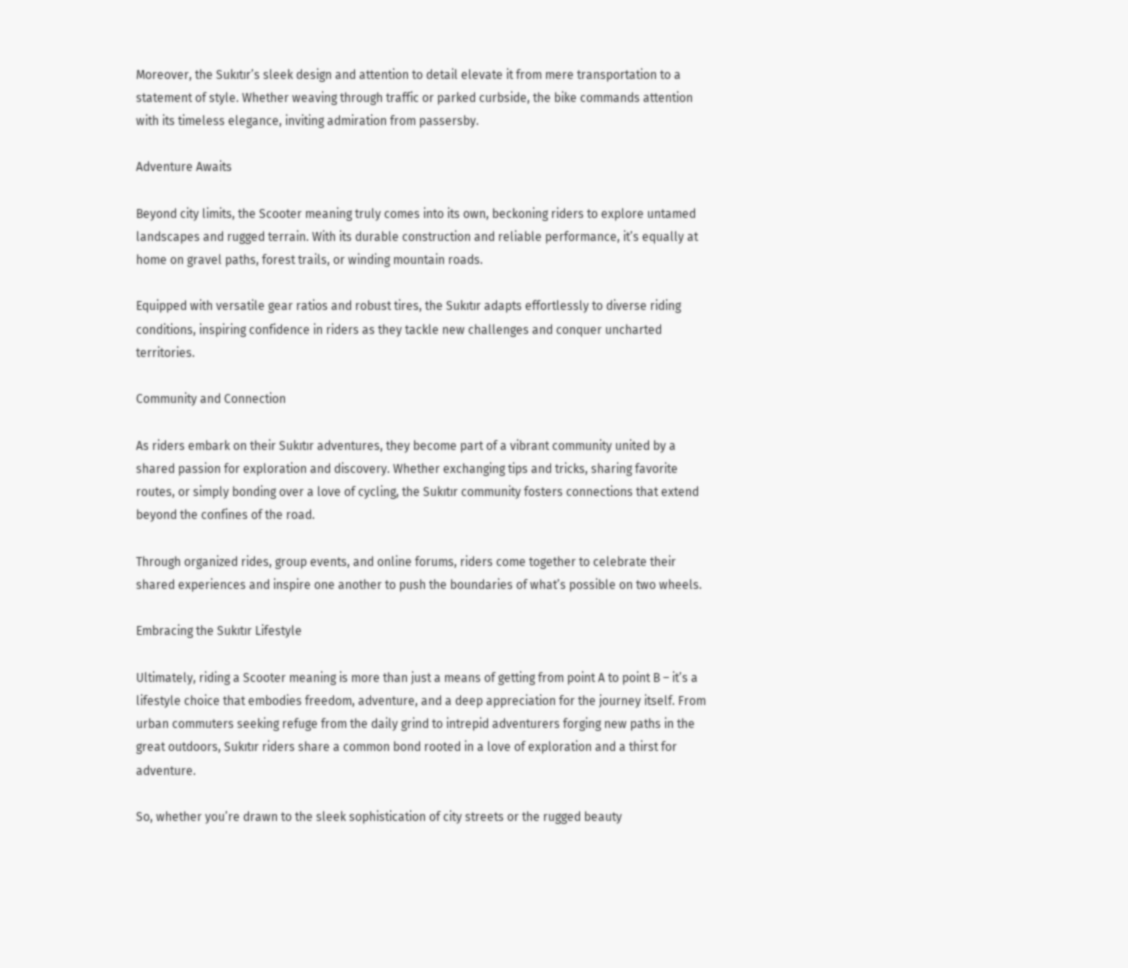Moreover, the Sukıtır’s sleek design and attention to detail elevate it from mere transportation to a statement of style. Whether weaving through traffic or parked curbside, the bike commands attention with its timeless elegance, inviting admiration from passersby.

Adventure Awaits

Beyond city limits, the Scooter meaning truly comes into its own, beckoning riders to explore untamed landscapes and rugged terrain. With its durable construction and reliable performance, it’s equally at home on gravel paths, forest trails, or winding mountain roads.

Equipped with versatile gear ratios and robust tires, the Sukıtır adapts effortlessly to diverse riding conditions, inspiring confidence in riders as they tackle new challenges and conquer uncharted territories.

Community and Connection

As riders embark on their Sukıtır adventures, they become part of a vibrant community united by a shared passion for exploration and discovery. Whether exchanging tips and tricks, sharing favorite routes, or simply bonding over a love of cycling, the Sukıtır community fosters connections that extend beyond the confines of the road.

Through organized rides, group events, and online forums, riders come together to celebrate their shared experiences and inspire one another to push the boundaries of what’s possible on two wheels.

Embracing the Sukıtır Lifestyle

Ultimately, riding a Scooter meaning is more than just a means of getting from point A to point B – it’s a lifestyle choice that embodies freedom, adventure, and a deep appreciation for the journey itself. From urban commuters seeking refuge from the daily grind to intrepid adventurers forging new paths in the great outdoors, Sukıtır riders share a common bond rooted in a love of exploration and a thirst for adventure.

So, whether you’re drawn to the sleek sophistication of city streets or the rugged beauty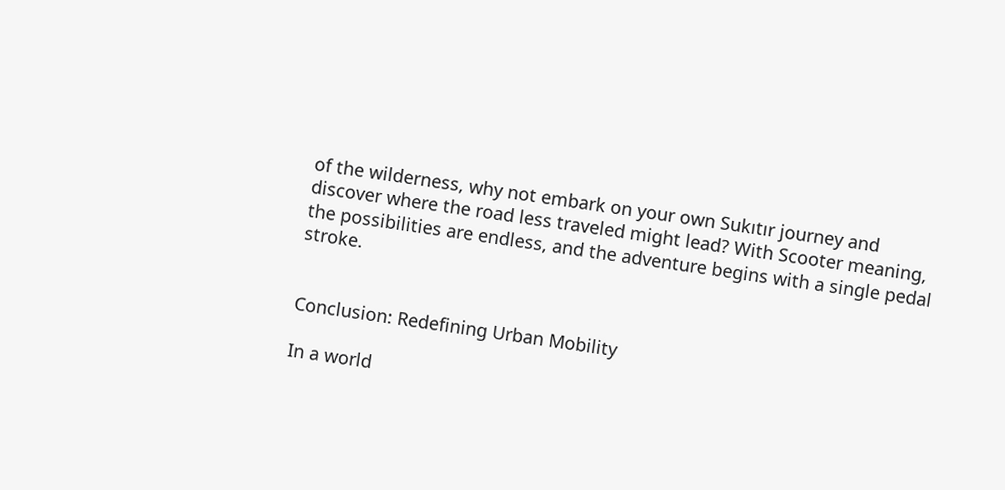of the wilderness, why not embark on your own Sukıtır journey and discover where the road less traveled might lead? With Scooter meaning, the possibilities are endless, and the adventure begins with a single pedal stroke.


Conclusion: Redefining Urban Mobility

In a world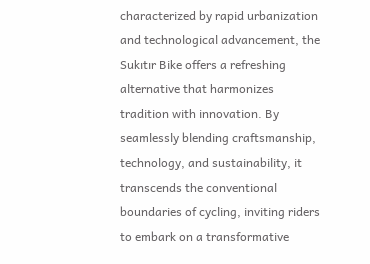characterized by rapid urbanization and technological advancement, the Sukıtır Bike offers a refreshing alternative that harmonizes tradition with innovation. By seamlessly blending craftsmanship, technology, and sustainability, it transcends the conventional boundaries of cycling, inviting riders to embark on a transformative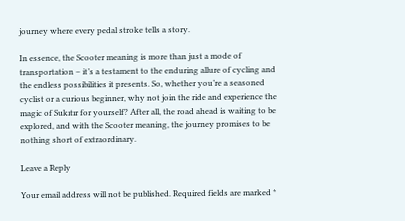journey where every pedal stroke tells a story.

In essence, the Scooter meaning is more than just a mode of transportation – it’s a testament to the enduring allure of cycling and the endless possibilities it presents. So, whether you’re a seasoned cyclist or a curious beginner, why not join the ride and experience the magic of Sukıtır for yourself? After all, the road ahead is waiting to be explored, and with the Scooter meaning, the journey promises to be nothing short of extraordinary.

Leave a Reply

Your email address will not be published. Required fields are marked *